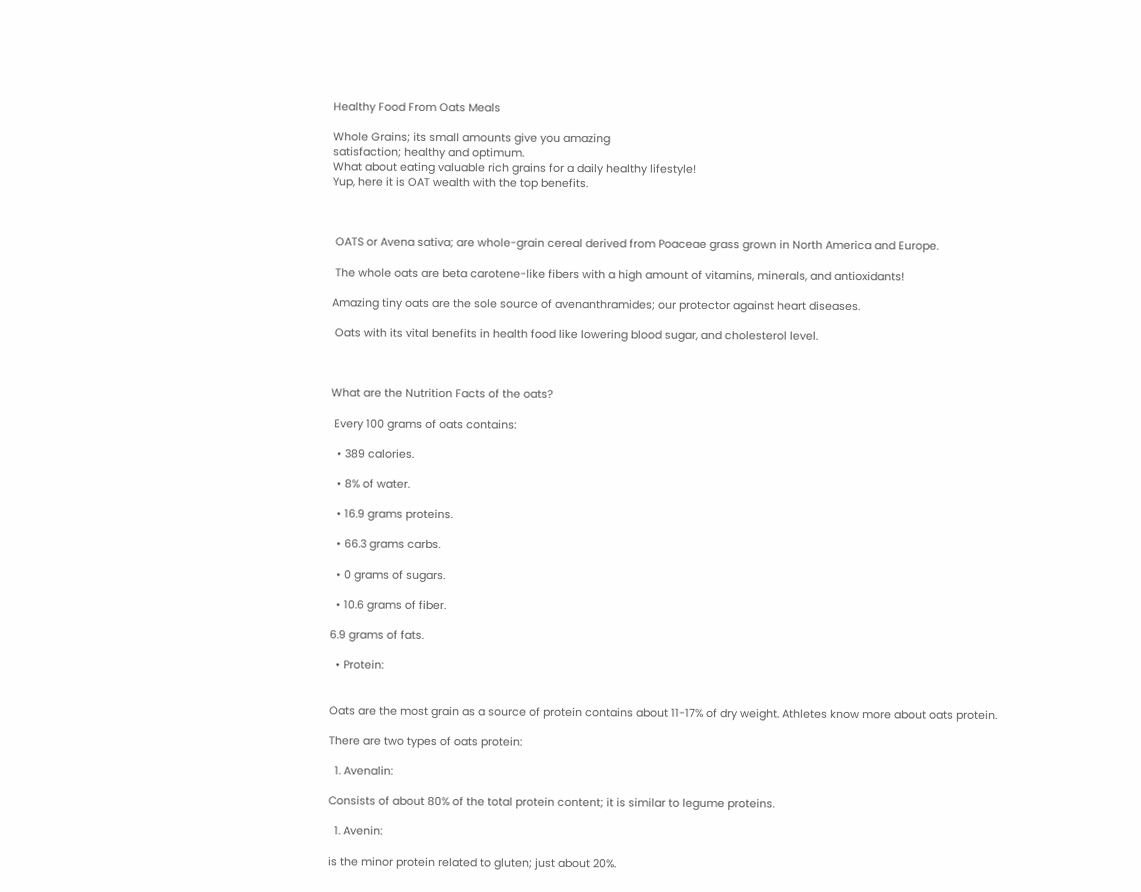Healthy Food From Oats Meals

Whole Grains; its small amounts give you amazing
satisfaction; healthy and optimum.
What about eating valuable rich grains for a daily healthy lifestyle!
Yup, here it is OAT wealth with the top benefits.



 OATS or Avena sativa; are whole-grain cereal derived from Poaceae grass grown in North America and Europe.

 The whole oats are beta carotene-like fibers with a high amount of vitamins, minerals, and antioxidants!

Amazing tiny oats are the sole source of avenanthramides; our protector against heart diseases.

 Oats with its vital benefits in health food like lowering blood sugar, and cholesterol level.



What are the Nutrition Facts of the oats?

 Every 100 grams of oats contains:

  • 389 calories.

  • 8% of water.

  • 16.9 grams proteins.

  • 66.3 grams carbs.

  • 0 grams of sugars.

  • 10.6 grams of fiber.

6.9 grams of fats.

  • Protein:


Oats are the most grain as a source of protein contains about 11-17% of dry weight. Athletes know more about oats protein.

There are two types of oats protein:

  1. Avenalin:

Consists of about 80% of the total protein content; it is similar to legume proteins.

  1. Avenin:

is the minor protein related to gluten; just about 20%.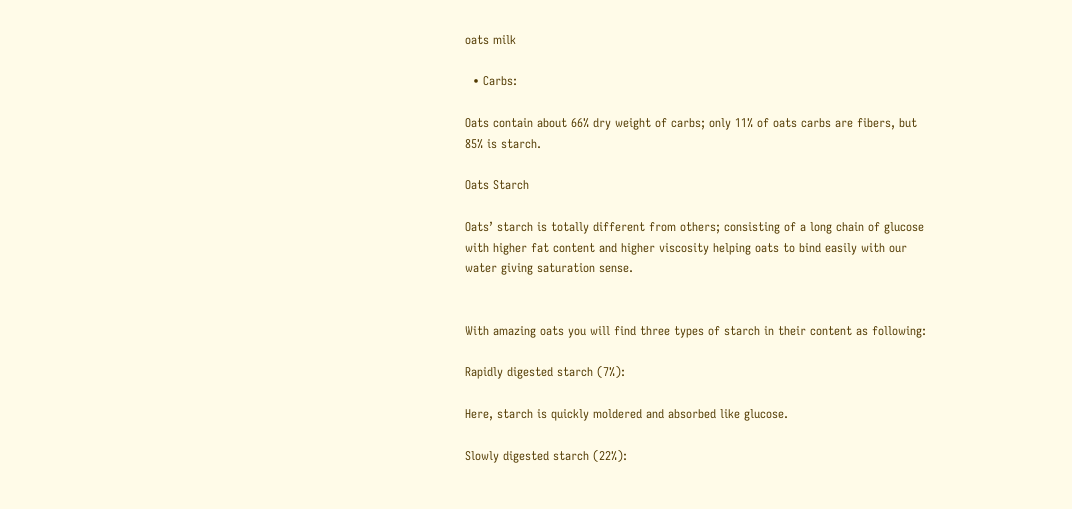oats milk

  • Carbs:

Oats contain about 66% dry weight of carbs; only 11% of oats carbs are fibers, but 85% is starch.

Oats Starch

Oats’ starch is totally different from others; consisting of a long chain of glucose with higher fat content and higher viscosity helping oats to bind easily with our water giving saturation sense.


With amazing oats you will find three types of starch in their content as following:

Rapidly digested starch (7%):

Here, starch is quickly moldered and absorbed like glucose.

Slowly digested starch (22%):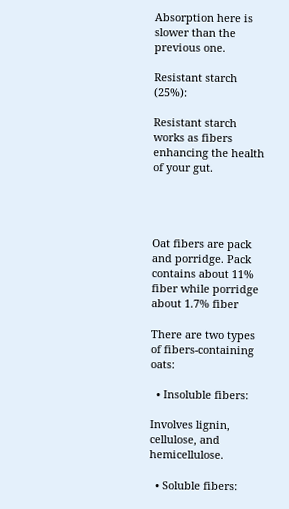Absorption here is slower than the previous one.

Resistant starch (25%):

Resistant starch works as fibers enhancing the health of your gut.




Oat fibers are pack and porridge. Pack contains about 11% fiber while porridge about 1.7% fiber

There are two types of fibers-containing oats:

  • Insoluble fibers:

Involves lignin, cellulose, and hemicellulose.

  • Soluble fibers: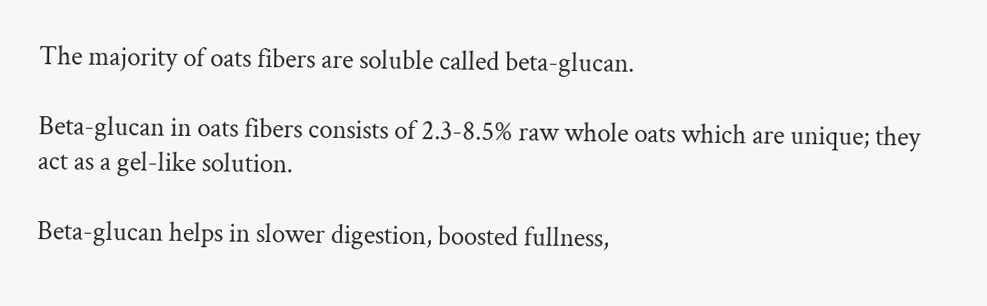The majority of oats fibers are soluble called beta-glucan.

Beta-glucan in oats fibers consists of 2.3-8.5% raw whole oats which are unique; they act as a gel-like solution.

Beta-glucan helps in slower digestion, boosted fullness,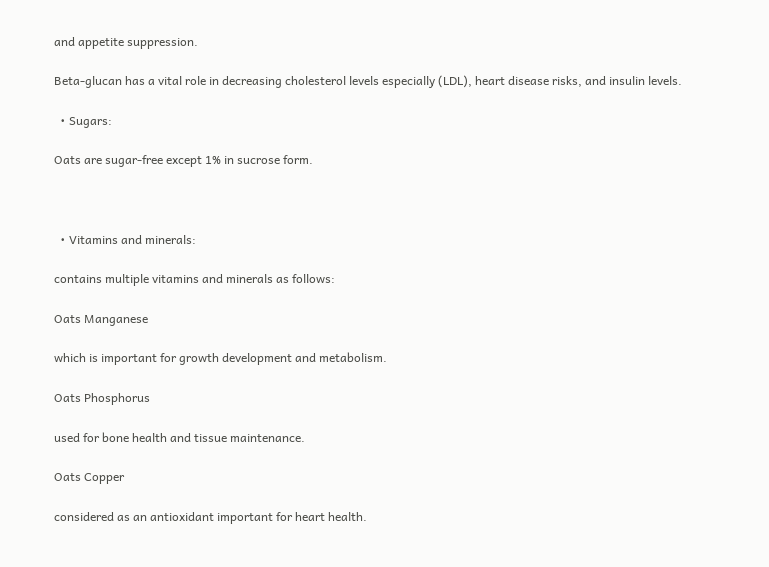and appetite suppression.

Beta-glucan has a vital role in decreasing cholesterol levels especially (LDL), heart disease risks, and insulin levels.

  • Sugars:

Oats are sugar-free except 1% in sucrose form.



  • Vitamins and minerals:

contains multiple vitamins and minerals as follows:

Oats Manganese

which is important for growth development and metabolism.

Oats Phosphorus

used for bone health and tissue maintenance.

Oats Copper

considered as an antioxidant important for heart health.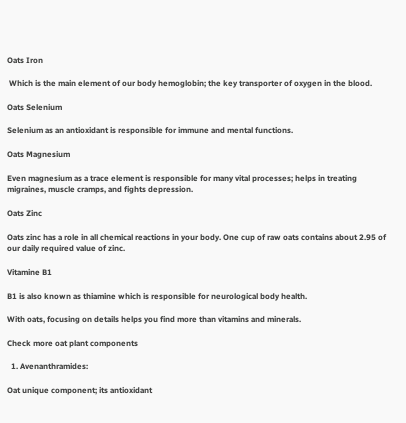Oats Iron

 Which is the main element of our body hemoglobin; the key transporter of oxygen in the blood.

Oats Selenium

Selenium as an antioxidant is responsible for immune and mental functions.

Oats Magnesium

Even magnesium as a trace element is responsible for many vital processes; helps in treating migraines, muscle cramps, and fights depression.

Oats Zinc

Oats zinc has a role in all chemical reactions in your body. One cup of raw oats contains about 2.95 of our daily required value of zinc.

Vitamine B1

B1 is also known as thiamine which is responsible for neurological body health.

With oats, focusing on details helps you find more than vitamins and minerals.

Check more oat plant components

  1. Avenanthramides:

Oat unique component; its antioxidant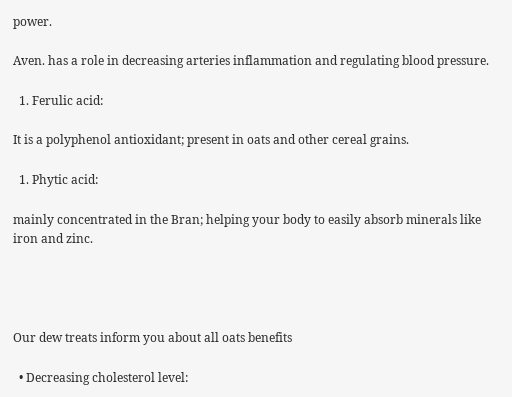power.

Aven. has a role in decreasing arteries inflammation and regulating blood pressure.

  1. Ferulic acid:

It is a polyphenol antioxidant; present in oats and other cereal grains.

  1. Phytic acid:

mainly concentrated in the Bran; helping your body to easily absorb minerals like iron and zinc.




Our dew treats inform you about all oats benefits

  • Decreasing cholesterol level: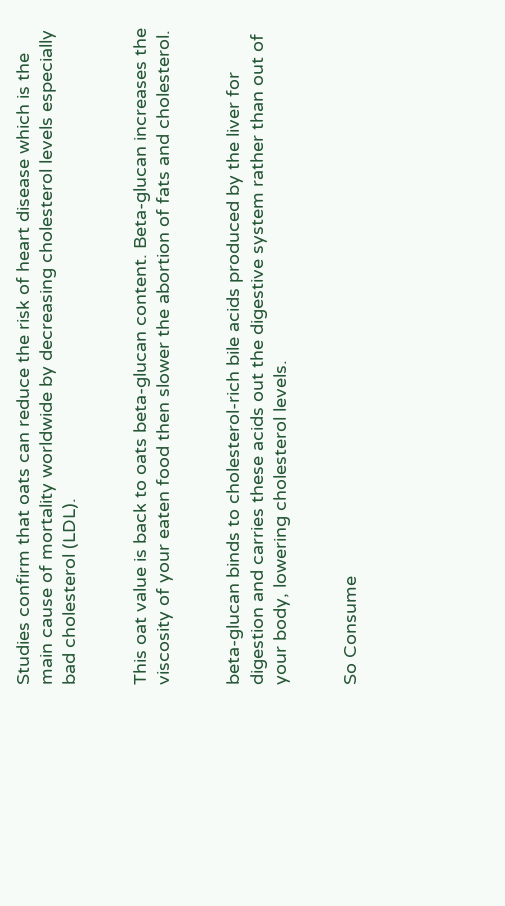Studies confirm that oats can reduce the risk of heart disease which is the main cause of mortality worldwide by decreasing cholesterol levels especially bad cholesterol (LDL).


This oat value is back to oats beta-glucan content. Beta-glucan increases the viscosity of your eaten food then slower the abortion of fats and cholesterol.


beta-glucan binds to cholesterol-rich bile acids produced by the liver for digestion and carries these acids out the digestive system rather than out of your body, lowering cholesterol levels.


So Consume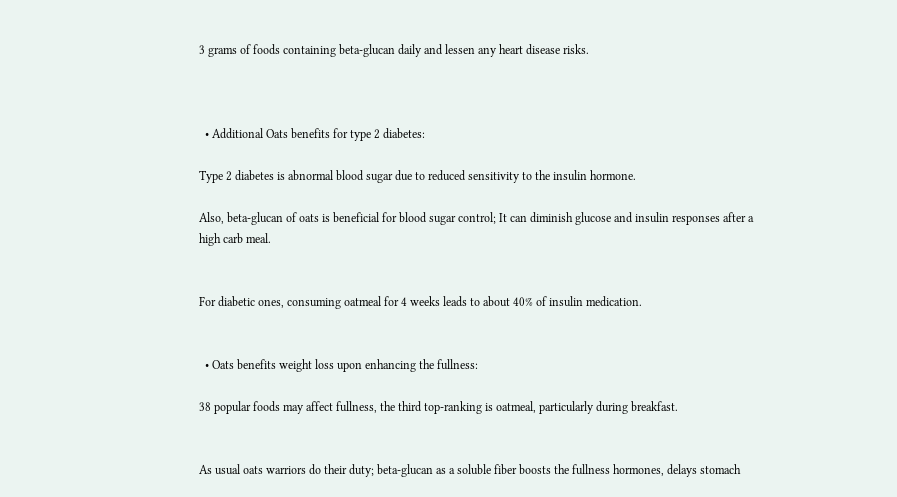3 grams of foods containing beta-glucan daily and lessen any heart disease risks.



  • Additional Oats benefits for type 2 diabetes:

Type 2 diabetes is abnormal blood sugar due to reduced sensitivity to the insulin hormone.

Also, beta-glucan of oats is beneficial for blood sugar control; It can diminish glucose and insulin responses after a high carb meal.


For diabetic ones, consuming oatmeal for 4 weeks leads to about 40% of insulin medication.


  • Oats benefits weight loss upon enhancing the fullness:

38 popular foods may affect fullness, the third top-ranking is oatmeal, particularly during breakfast.


As usual oats warriors do their duty; beta-glucan as a soluble fiber boosts the fullness hormones, delays stomach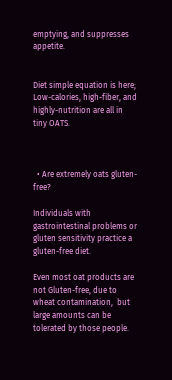emptying, and suppresses appetite.


Diet simple equation is here; Low-calories, high-fiber, and highly-nutrition are all in tiny OATS.



  • Are extremely oats gluten-free?

Individuals with gastrointestinal problems or gluten sensitivity practice a gluten-free diet.

Even most oat products are not Gluten-free, due to wheat contamination,  but large amounts can be tolerated by those people.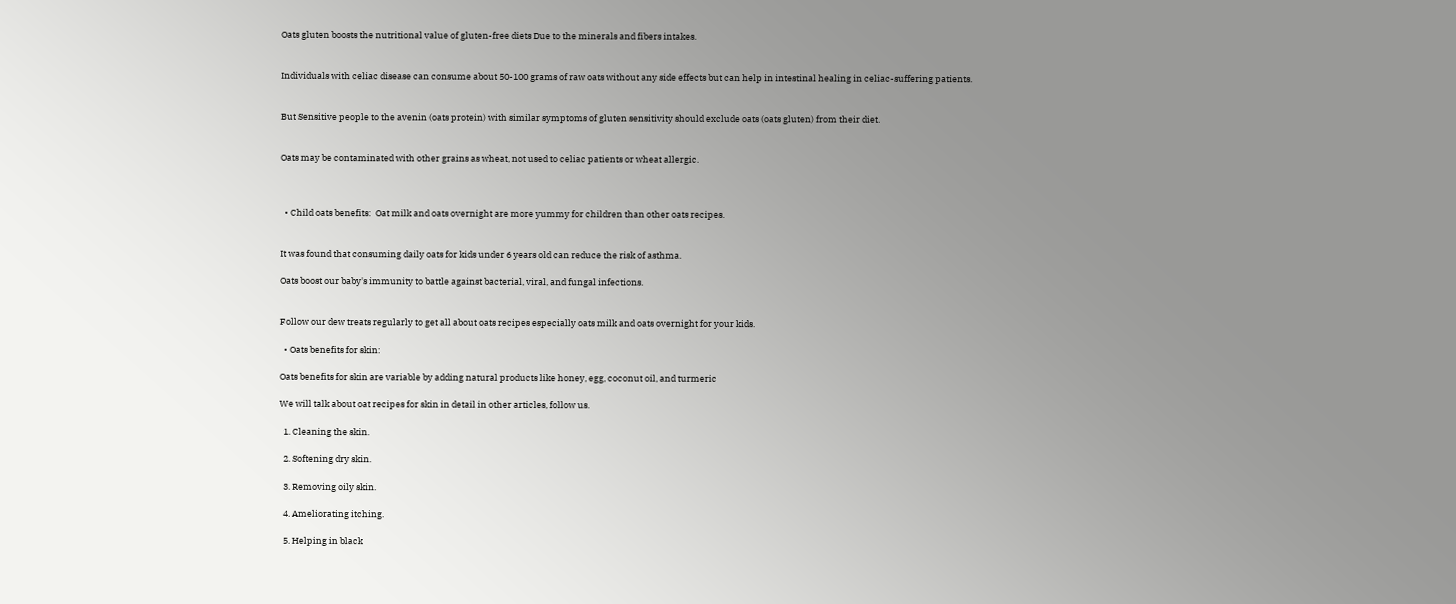Oats gluten boosts the nutritional value of gluten-free diets Due to the minerals and fibers intakes.


Individuals with celiac disease can consume about 50-100 grams of raw oats without any side effects but can help in intestinal healing in celiac-suffering patients.


But Sensitive people to the avenin (oats protein) with similar symptoms of gluten sensitivity should exclude oats (oats gluten) from their diet.


Oats may be contaminated with other grains as wheat, not used to celiac patients or wheat allergic.



  • Child oats benefits:  Oat milk and oats overnight are more yummy for children than other oats recipes.


It was found that consuming daily oats for kids under 6 years old can reduce the risk of asthma.

Oats boost our baby's immunity to battle against bacterial, viral, and fungal infections.


Follow our dew treats regularly to get all about oats recipes especially oats milk and oats overnight for your kids.

  • Oats benefits for skin:

Oats benefits for skin are variable by adding natural products like honey, egg, coconut oil, and turmeric

We will talk about oat recipes for skin in detail in other articles, follow us.

  1. Cleaning the skin.

  2. Softening dry skin.

  3. Removing oily skin.

  4. Ameliorating itching.

  5. Helping in black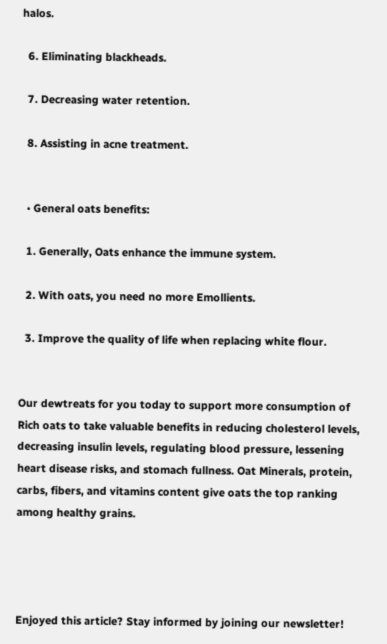halos.

  6. Eliminating blackheads.

  7. Decreasing water retention.

  8. Assisting in acne treatment.


  • General oats benefits:

  1. Generally, Oats enhance the immune system.

  2. With oats, you need no more Emollients.

  3. Improve the quality of life when replacing white flour.


Our dewtreats for you today to support more consumption of Rich oats to take valuable benefits in reducing cholesterol levels, decreasing insulin levels, regulating blood pressure, lessening heart disease risks, and stomach fullness. Oat Minerals, protein, carbs, fibers, and vitamins content give oats the top ranking among healthy grains.




Enjoyed this article? Stay informed by joining our newsletter!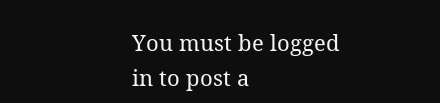You must be logged in to post a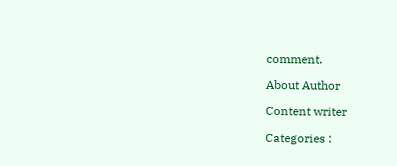comment.

About Author

Content writer

Categories :